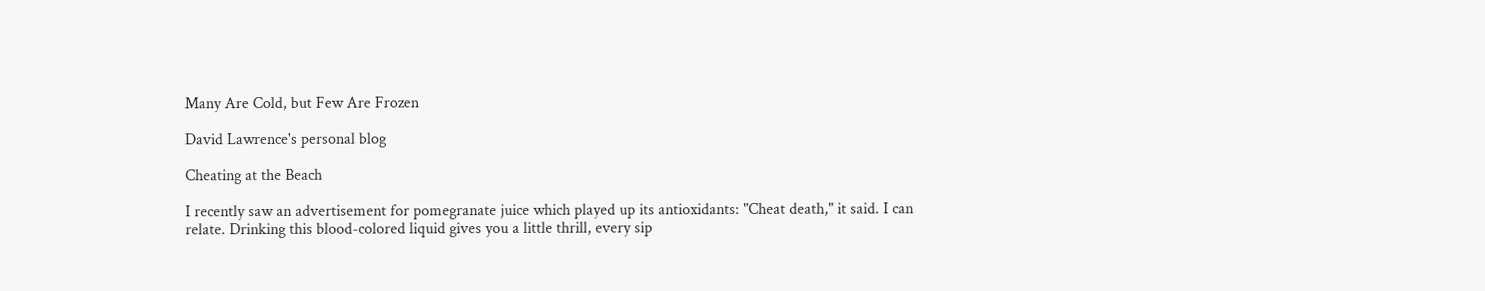Many Are Cold, but Few Are Frozen

David Lawrence's personal blog

Cheating at the Beach

I recently saw an advertisement for pomegranate juice which played up its antioxidants: "Cheat death," it said. I can relate. Drinking this blood-colored liquid gives you a little thrill, every sip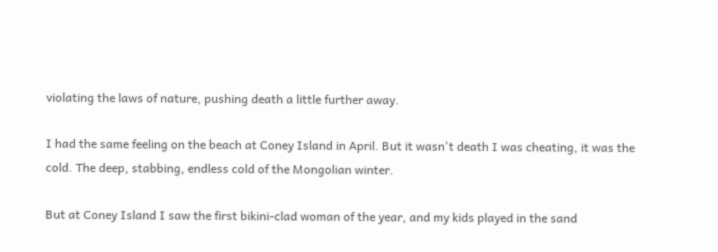violating the laws of nature, pushing death a little further away.

I had the same feeling on the beach at Coney Island in April. But it wasn't death I was cheating, it was the cold. The deep, stabbing, endless cold of the Mongolian winter.

But at Coney Island I saw the first bikini-clad woman of the year, and my kids played in the sand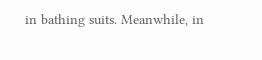in bathing suits. Meanwhile, in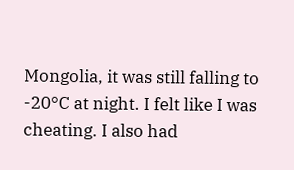Mongolia, it was still falling to -20°C at night. I felt like I was cheating. I also had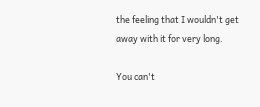the feeling that I wouldn't get away with it for very long.

You can't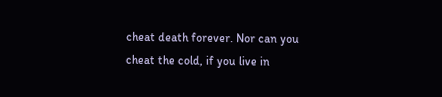cheat death forever. Nor can you cheat the cold, if you live in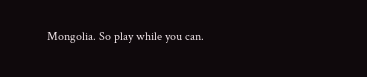Mongolia. So play while you can.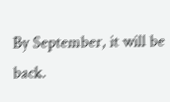By September, it will be back.